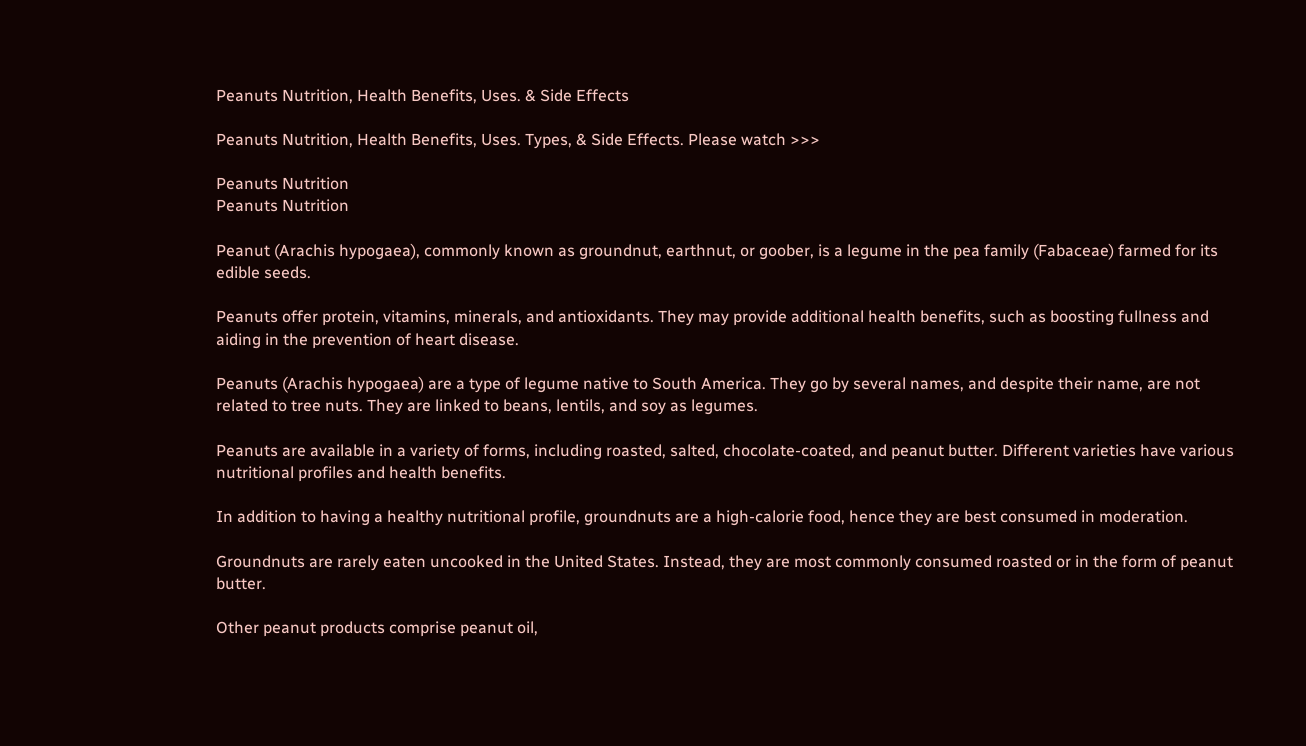Peanuts Nutrition, Health Benefits, Uses. & Side Effects

Peanuts Nutrition, Health Benefits, Uses. Types, & Side Effects. Please watch >>>

Peanuts Nutrition
Peanuts Nutrition

Peanut (Arachis hypogaea), commonly known as groundnut, earthnut, or goober, is a legume in the pea family (Fabaceae) farmed for its edible seeds.

Peanuts offer protein, vitamins, minerals, and antioxidants. They may provide additional health benefits, such as boosting fullness and aiding in the prevention of heart disease.

Peanuts (Arachis hypogaea) are a type of legume native to South America. They go by several names, and despite their name, are not related to tree nuts. They are linked to beans, lentils, and soy as legumes.

Peanuts are available in a variety of forms, including roasted, salted, chocolate-coated, and peanut butter. Different varieties have various nutritional profiles and health benefits.

In addition to having a healthy nutritional profile, groundnuts are a high-calorie food, hence they are best consumed in moderation.

Groundnuts are rarely eaten uncooked in the United States. Instead, they are most commonly consumed roasted or in the form of peanut butter.

Other peanut products comprise peanut oil,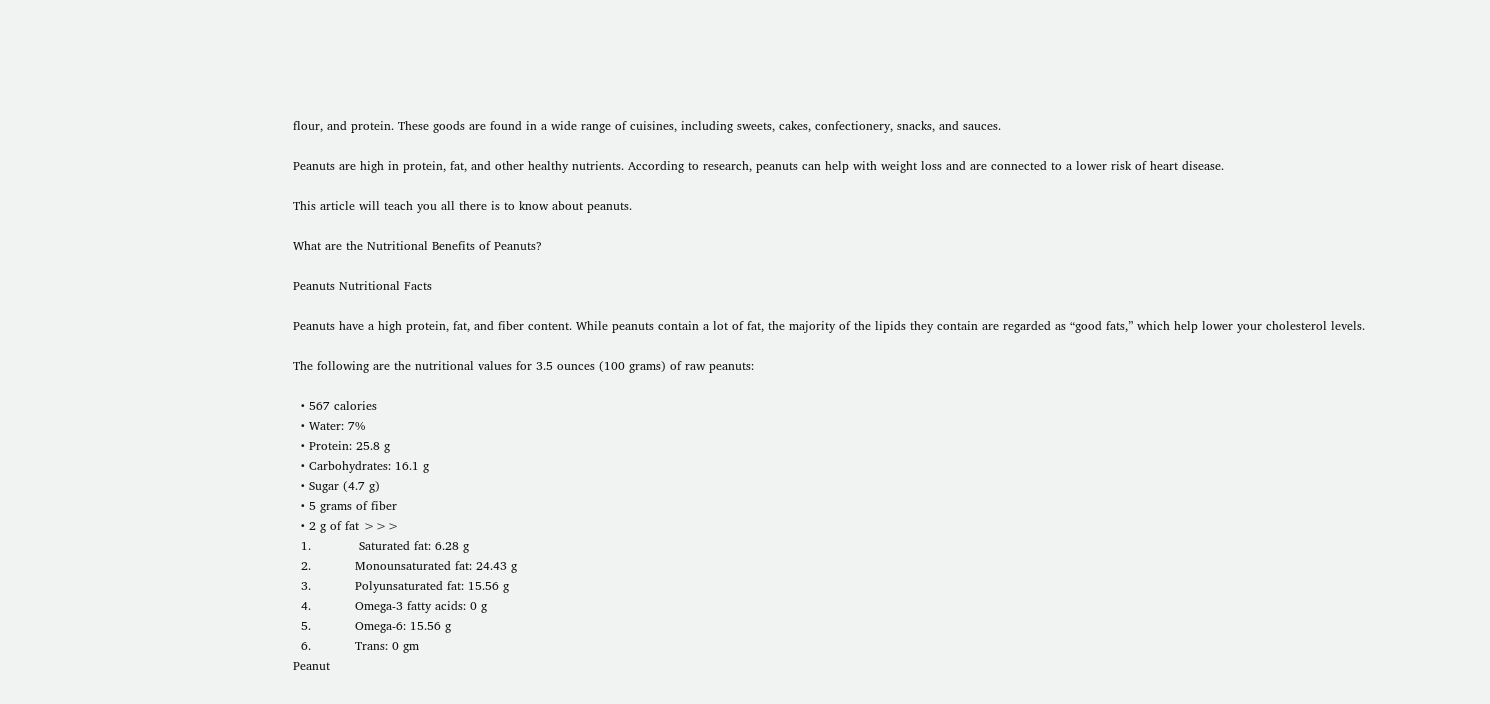flour, and protein. These goods are found in a wide range of cuisines, including sweets, cakes, confectionery, snacks, and sauces.

Peanuts are high in protein, fat, and other healthy nutrients. According to research, peanuts can help with weight loss and are connected to a lower risk of heart disease.

This article will teach you all there is to know about peanuts.

What are the Nutritional Benefits of Peanuts?

Peanuts Nutritional Facts

Peanuts have a high protein, fat, and fiber content. While peanuts contain a lot of fat, the majority of the lipids they contain are regarded as “good fats,” which help lower your cholesterol levels.

The following are the nutritional values for 3.5 ounces (100 grams) of raw peanuts:

  • 567 calories
  • Water: 7%
  • Protein: 25.8 g
  • Carbohydrates: 16.1 g
  • Sugar (4.7 g)
  • 5 grams of fiber
  • 2 g of fat >>>
  1.            Saturated fat: 6.28 g
  2.           Monounsaturated fat: 24.43 g
  3.           Polyunsaturated fat: 15.56 g
  4.           Omega-3 fatty acids: 0 g
  5.           Omega-6: 15.56 g
  6.           Trans: 0 gm
Peanut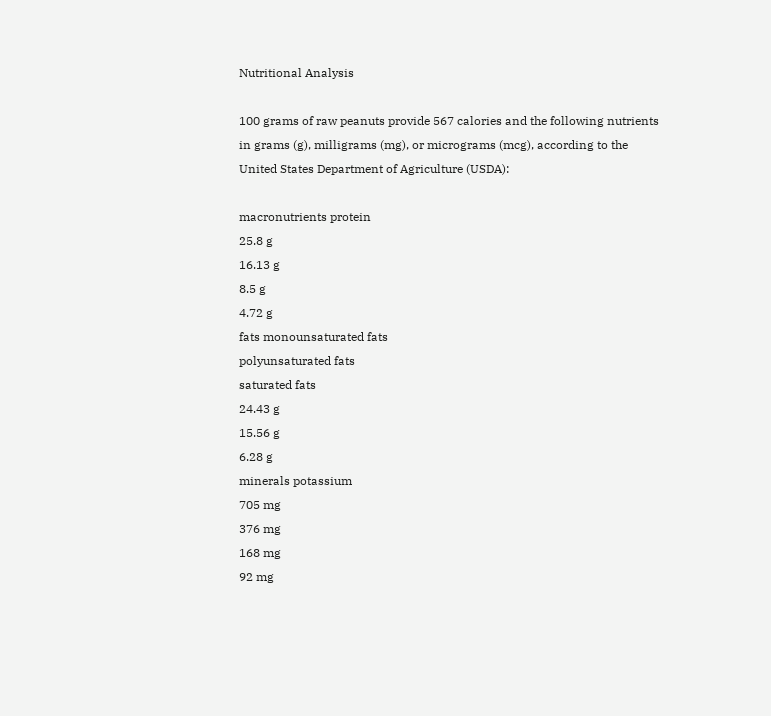Nutritional Analysis

100 grams of raw peanuts provide 567 calories and the following nutrients in grams (g), milligrams (mg), or micrograms (mcg), according to the United States Department of Agriculture (USDA):

macronutrients protein
25.8 g
16.13 g
8.5 g
4.72 g
fats monounsaturated fats
polyunsaturated fats
saturated fats
24.43 g
15.56 g
6.28 g
minerals potassium
705 mg
376 mg
168 mg
92 mg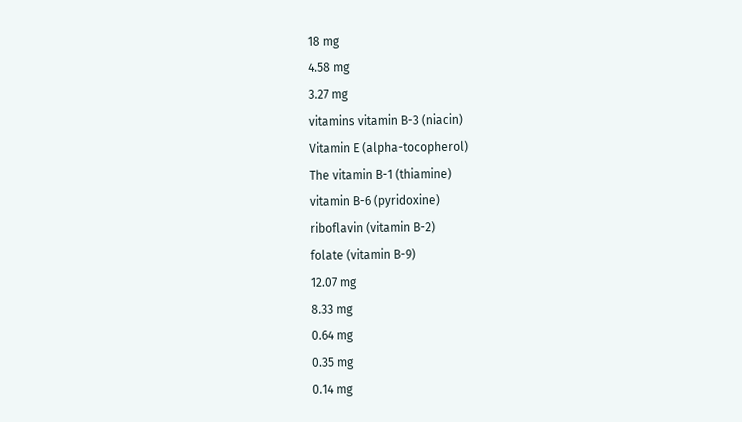18 mg
4.58 mg
3.27 mg
vitamins vitamin B-3 (niacin)
Vitamin E (alpha-tocopherol)
The vitamin B-1 (thiamine)
vitamin B-6 (pyridoxine)
riboflavin (vitamin B-2)
folate (vitamin B-9)
12.07 mg
8.33 mg
0.64 mg
0.35 mg
0.14 mg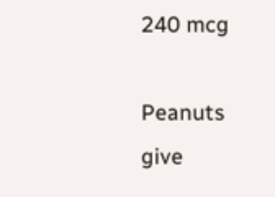240 mcg

Peanuts give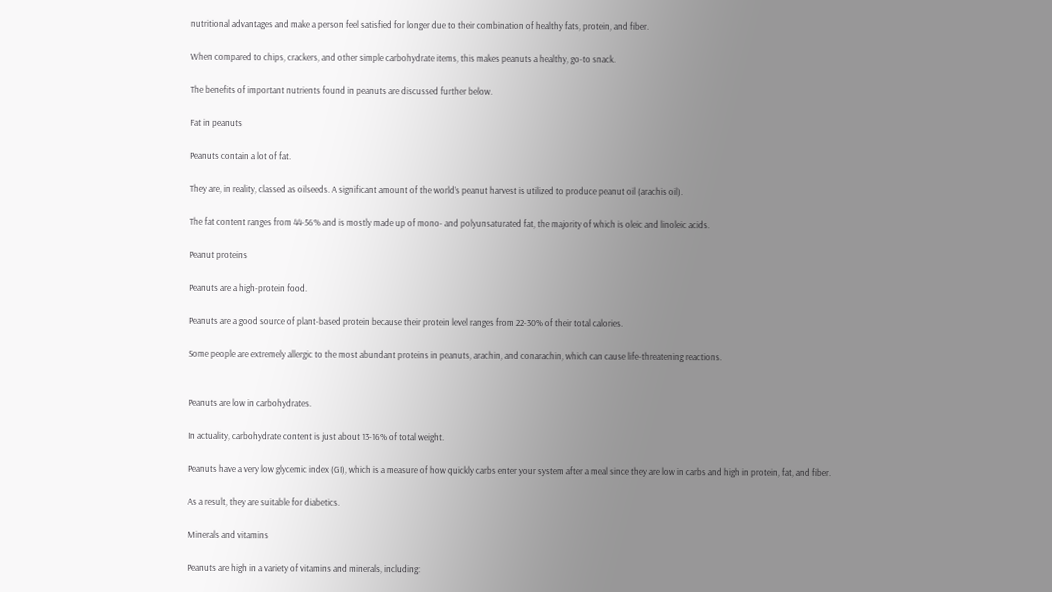nutritional advantages and make a person feel satisfied for longer due to their combination of healthy fats, protein, and fiber.

When compared to chips, crackers, and other simple carbohydrate items, this makes peanuts a healthy, go-to snack.

The benefits of important nutrients found in peanuts are discussed further below.

Fat in peanuts

Peanuts contain a lot of fat.

They are, in reality, classed as oilseeds. A significant amount of the world’s peanut harvest is utilized to produce peanut oil (arachis oil).

The fat content ranges from 44-56% and is mostly made up of mono- and polyunsaturated fat, the majority of which is oleic and linoleic acids.

Peanut proteins

Peanuts are a high-protein food.

Peanuts are a good source of plant-based protein because their protein level ranges from 22-30% of their total calories.

Some people are extremely allergic to the most abundant proteins in peanuts, arachin, and conarachin, which can cause life-threatening reactions.


Peanuts are low in carbohydrates.

In actuality, carbohydrate content is just about 13-16% of total weight.

Peanuts have a very low glycemic index (GI), which is a measure of how quickly carbs enter your system after a meal since they are low in carbs and high in protein, fat, and fiber.

As a result, they are suitable for diabetics.

Minerals and vitamins

Peanuts are high in a variety of vitamins and minerals, including: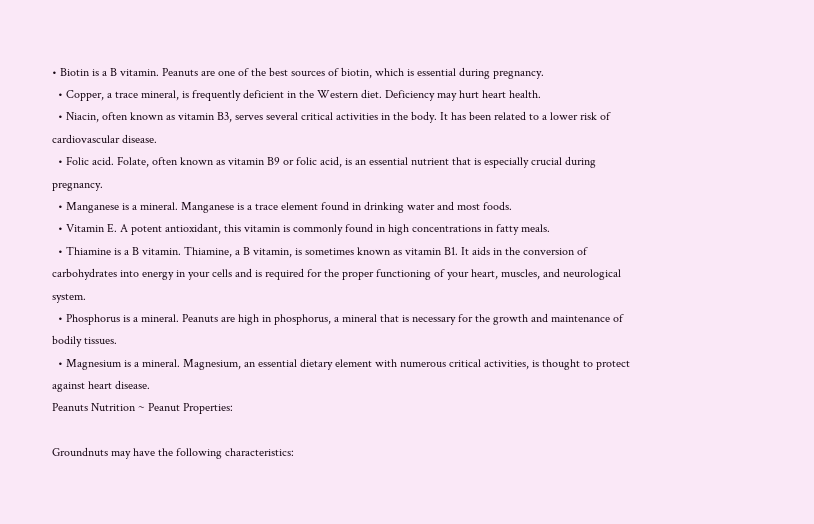• Biotin is a B vitamin. Peanuts are one of the best sources of biotin, which is essential during pregnancy.
  • Copper, a trace mineral, is frequently deficient in the Western diet. Deficiency may hurt heart health.
  • Niacin, often known as vitamin B3, serves several critical activities in the body. It has been related to a lower risk of cardiovascular disease.
  • Folic acid. Folate, often known as vitamin B9 or folic acid, is an essential nutrient that is especially crucial during pregnancy.
  • Manganese is a mineral. Manganese is a trace element found in drinking water and most foods.
  • Vitamin E. A potent antioxidant, this vitamin is commonly found in high concentrations in fatty meals.
  • Thiamine is a B vitamin. Thiamine, a B vitamin, is sometimes known as vitamin B1. It aids in the conversion of carbohydrates into energy in your cells and is required for the proper functioning of your heart, muscles, and neurological system.
  • Phosphorus is a mineral. Peanuts are high in phosphorus, a mineral that is necessary for the growth and maintenance of bodily tissues.
  • Magnesium is a mineral. Magnesium, an essential dietary element with numerous critical activities, is thought to protect against heart disease.
Peanuts Nutrition ~ Peanut Properties:

Groundnuts may have the following characteristics: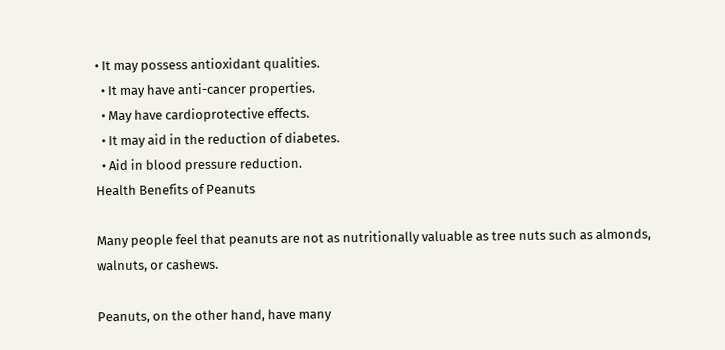• It may possess antioxidant qualities.
  • It may have anti-cancer properties.
  • May have cardioprotective effects.
  • It may aid in the reduction of diabetes.
  • Aid in blood pressure reduction.
Health Benefits of Peanuts

Many people feel that peanuts are not as nutritionally valuable as tree nuts such as almonds, walnuts, or cashews.

Peanuts, on the other hand, have many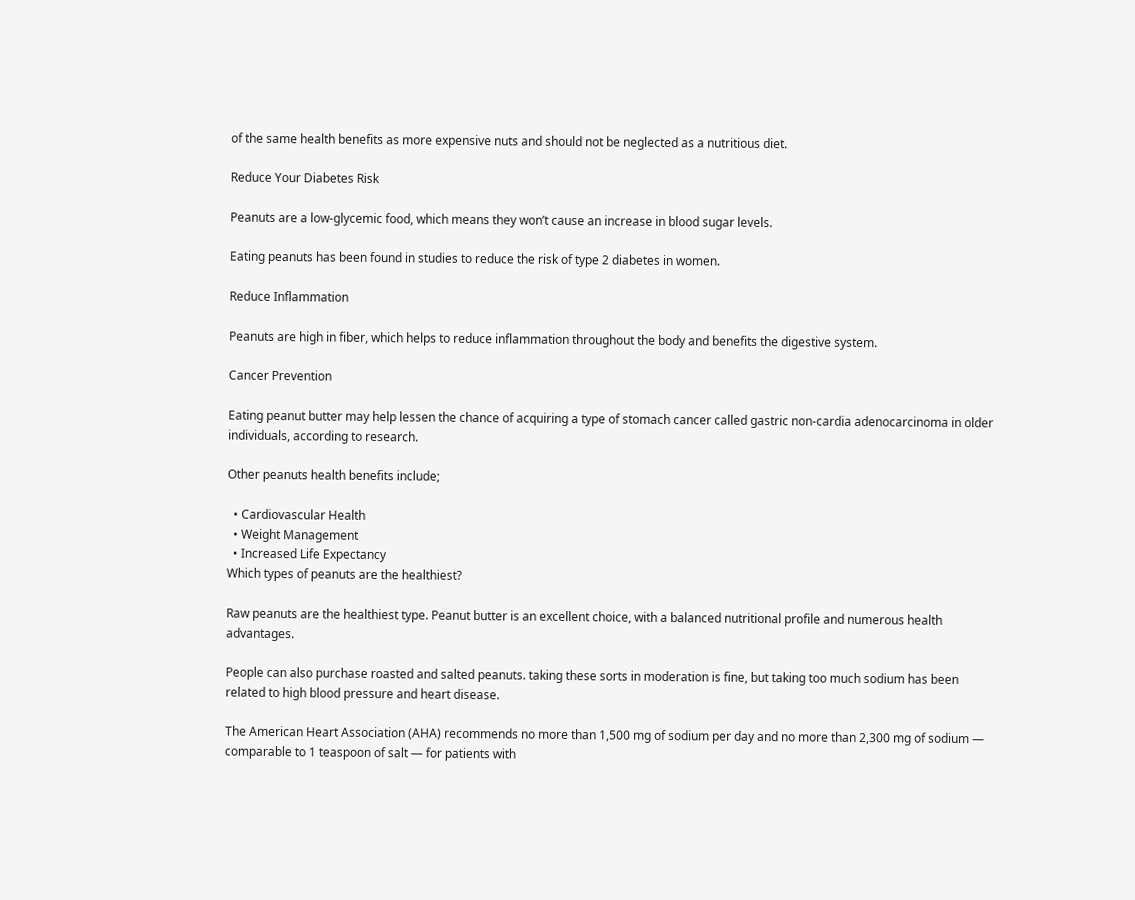of the same health benefits as more expensive nuts and should not be neglected as a nutritious diet.

Reduce Your Diabetes Risk

Peanuts are a low-glycemic food, which means they won’t cause an increase in blood sugar levels.

Eating peanuts has been found in studies to reduce the risk of type 2 diabetes in women.

Reduce Inflammation

Peanuts are high in fiber, which helps to reduce inflammation throughout the body and benefits the digestive system.

Cancer Prevention

Eating peanut butter may help lessen the chance of acquiring a type of stomach cancer called gastric non-cardia adenocarcinoma in older individuals, according to research.

Other peanuts health benefits include;

  • Cardiovascular Health
  • Weight Management
  • Increased Life Expectancy
Which types of peanuts are the healthiest?

Raw peanuts are the healthiest type. Peanut butter is an excellent choice, with a balanced nutritional profile and numerous health advantages.

People can also purchase roasted and salted peanuts. taking these sorts in moderation is fine, but taking too much sodium has been related to high blood pressure and heart disease.

The American Heart Association (AHA) recommends no more than 1,500 mg of sodium per day and no more than 2,300 mg of sodium — comparable to 1 teaspoon of salt — for patients with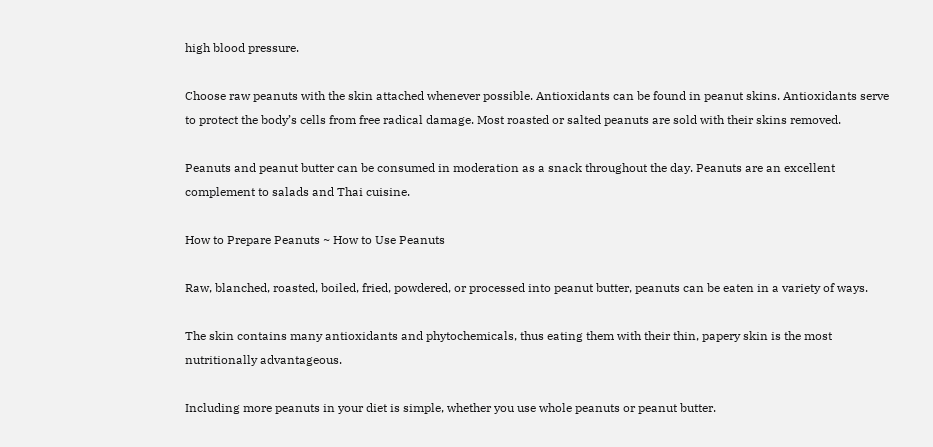high blood pressure.

Choose raw peanuts with the skin attached whenever possible. Antioxidants can be found in peanut skins. Antioxidants serve to protect the body’s cells from free radical damage. Most roasted or salted peanuts are sold with their skins removed.

Peanuts and peanut butter can be consumed in moderation as a snack throughout the day. Peanuts are an excellent complement to salads and Thai cuisine.

How to Prepare Peanuts ~ How to Use Peanuts

Raw, blanched, roasted, boiled, fried, powdered, or processed into peanut butter, peanuts can be eaten in a variety of ways.

The skin contains many antioxidants and phytochemicals, thus eating them with their thin, papery skin is the most nutritionally advantageous.

Including more peanuts in your diet is simple, whether you use whole peanuts or peanut butter.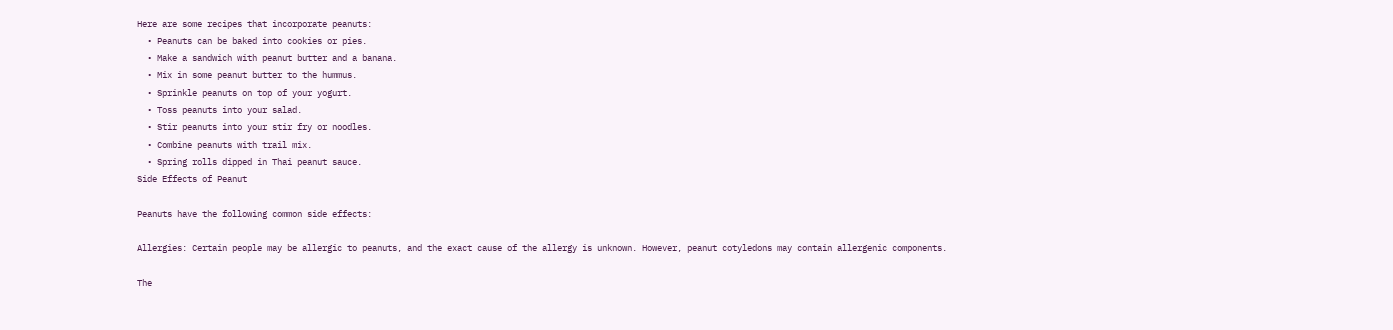Here are some recipes that incorporate peanuts:
  • Peanuts can be baked into cookies or pies.
  • Make a sandwich with peanut butter and a banana.
  • Mix in some peanut butter to the hummus.
  • Sprinkle peanuts on top of your yogurt.
  • Toss peanuts into your salad.
  • Stir peanuts into your stir fry or noodles.
  • Combine peanuts with trail mix.
  • Spring rolls dipped in Thai peanut sauce.
Side Effects of Peanut

Peanuts have the following common side effects:

Allergies: Certain people may be allergic to peanuts, and the exact cause of the allergy is unknown. However, peanut cotyledons may contain allergenic components.

The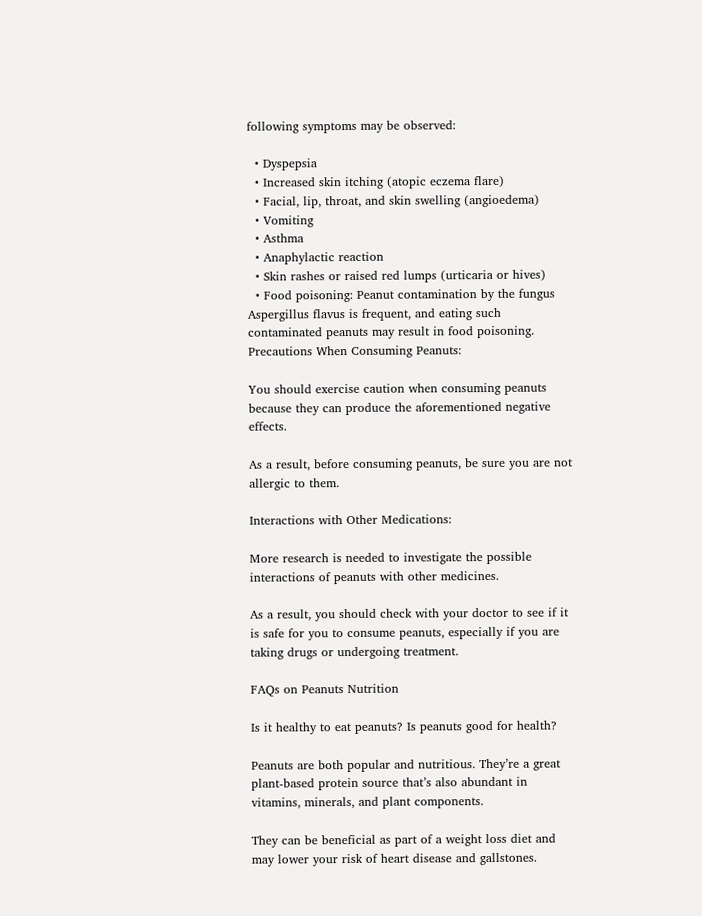following symptoms may be observed:

  • Dyspepsia
  • Increased skin itching (atopic eczema flare)
  • Facial, lip, throat, and skin swelling (angioedema)
  • Vomiting
  • Asthma
  • Anaphylactic reaction
  • Skin rashes or raised red lumps (urticaria or hives)
  • Food poisoning: Peanut contamination by the fungus Aspergillus flavus is frequent, and eating such contaminated peanuts may result in food poisoning.
Precautions When Consuming Peanuts:

You should exercise caution when consuming peanuts because they can produce the aforementioned negative effects.

As a result, before consuming peanuts, be sure you are not allergic to them.

Interactions with Other Medications:

More research is needed to investigate the possible interactions of peanuts with other medicines.

As a result, you should check with your doctor to see if it is safe for you to consume peanuts, especially if you are taking drugs or undergoing treatment.

FAQs on Peanuts Nutrition

Is it healthy to eat peanuts? Is peanuts good for health?

Peanuts are both popular and nutritious. They’re a great plant-based protein source that’s also abundant in vitamins, minerals, and plant components.

They can be beneficial as part of a weight loss diet and may lower your risk of heart disease and gallstones.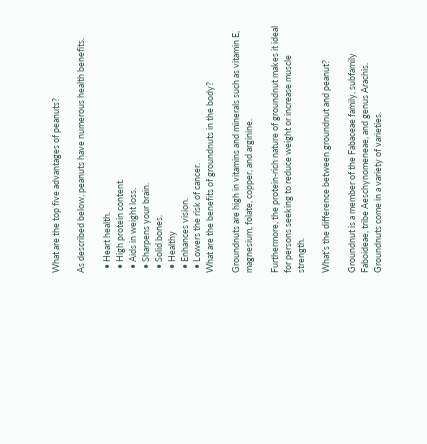What are the top five advantages of peanuts?

As described below, peanuts have numerous health benefits.

  • Heart health.
  • High protein content.
  • Aids in weight loss.
  • Sharpens your brain.
  • Solid bones.
  • Healthy
  • Enhances vision.
  • Lowers the risk of cancer.
What are the benefits of groundnuts in the body?

Groundnuts are high in vitamins and minerals such as vitamin E, magnesium, folate, copper, and arginine.

Furthermore, the protein-rich nature of groundnut makes it ideal for persons seeking to reduce weight or increase muscle strength.

What’s the difference between groundnut and peanut?

Groundnut is a member of the Fabaceae family, subfamily Faboideae, tribe Aeschynomeneae, and genus Arachis. Groundnuts come in a variety of varieties.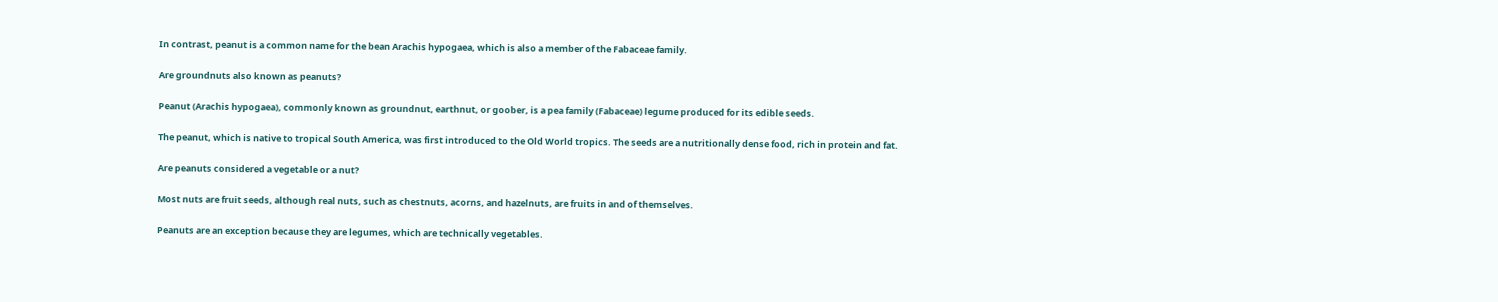In contrast, peanut is a common name for the bean Arachis hypogaea, which is also a member of the Fabaceae family.

Are groundnuts also known as peanuts?

Peanut (Arachis hypogaea), commonly known as groundnut, earthnut, or goober, is a pea family (Fabaceae) legume produced for its edible seeds.

The peanut, which is native to tropical South America, was first introduced to the Old World tropics. The seeds are a nutritionally dense food, rich in protein and fat.

Are peanuts considered a vegetable or a nut?

Most nuts are fruit seeds, although real nuts, such as chestnuts, acorns, and hazelnuts, are fruits in and of themselves.

Peanuts are an exception because they are legumes, which are technically vegetables.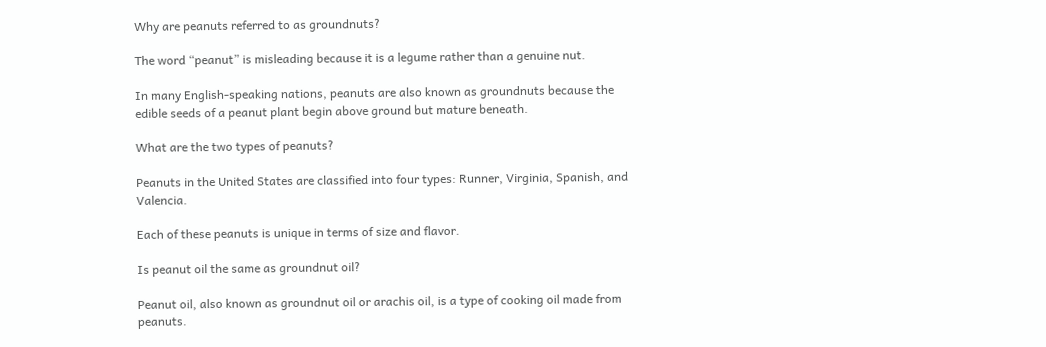Why are peanuts referred to as groundnuts?

The word “peanut” is misleading because it is a legume rather than a genuine nut.

In many English-speaking nations, peanuts are also known as groundnuts because the edible seeds of a peanut plant begin above ground but mature beneath.

What are the two types of peanuts?

Peanuts in the United States are classified into four types: Runner, Virginia, Spanish, and Valencia.

Each of these peanuts is unique in terms of size and flavor.

Is peanut oil the same as groundnut oil?

Peanut oil, also known as groundnut oil or arachis oil, is a type of cooking oil made from peanuts.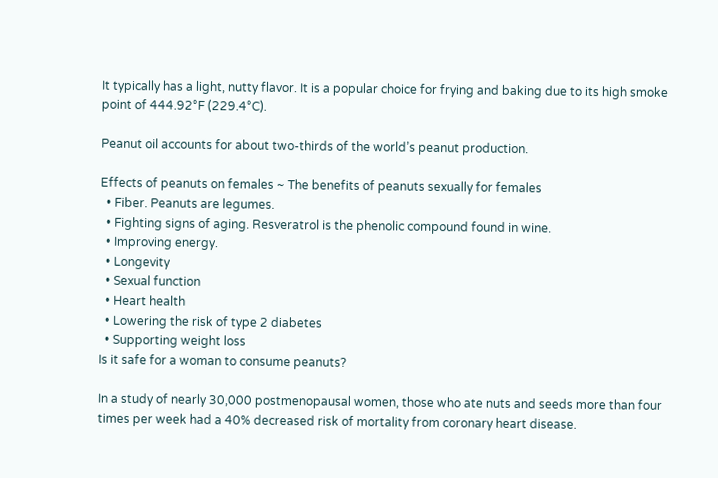It typically has a light, nutty flavor. It is a popular choice for frying and baking due to its high smoke point of 444.92°F (229.4°C).

Peanut oil accounts for about two-thirds of the world’s peanut production.

Effects of peanuts on females ~ The benefits of peanuts sexually for females
  • Fiber. Peanuts are legumes.
  • Fighting signs of aging. Resveratrol is the phenolic compound found in wine.
  • Improving energy.
  • Longevity
  • Sexual function
  • Heart health
  • Lowering the risk of type 2 diabetes
  • Supporting weight loss
Is it safe for a woman to consume peanuts?

In a study of nearly 30,000 postmenopausal women, those who ate nuts and seeds more than four times per week had a 40% decreased risk of mortality from coronary heart disease.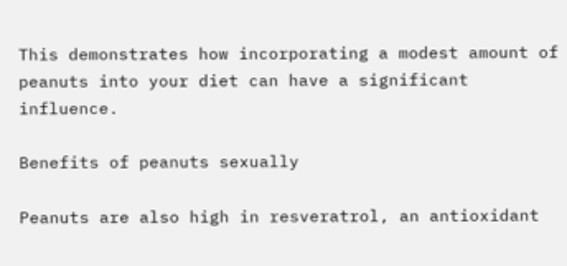This demonstrates how incorporating a modest amount of peanuts into your diet can have a significant influence.

Benefits of peanuts sexually

Peanuts are also high in resveratrol, an antioxidant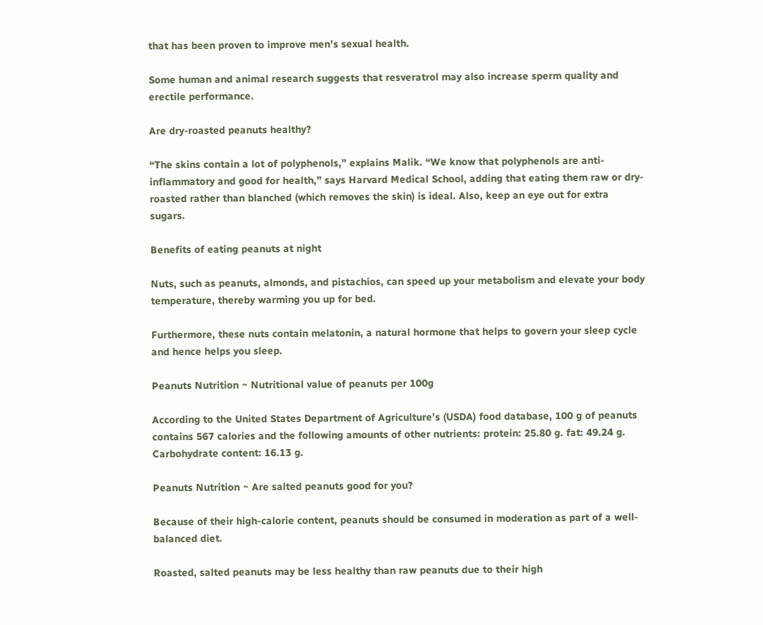that has been proven to improve men’s sexual health.

Some human and animal research suggests that resveratrol may also increase sperm quality and erectile performance.

Are dry-roasted peanuts healthy?

“The skins contain a lot of polyphenols,” explains Malik. “We know that polyphenols are anti-inflammatory and good for health,” says Harvard Medical School, adding that eating them raw or dry-roasted rather than blanched (which removes the skin) is ideal. Also, keep an eye out for extra sugars.

Benefits of eating peanuts at night

Nuts, such as peanuts, almonds, and pistachios, can speed up your metabolism and elevate your body temperature, thereby warming you up for bed.

Furthermore, these nuts contain melatonin, a natural hormone that helps to govern your sleep cycle and hence helps you sleep.

Peanuts Nutrition ~ Nutritional value of peanuts per 100g

According to the United States Department of Agriculture’s (USDA) food database, 100 g of peanuts contains 567 calories and the following amounts of other nutrients: protein: 25.80 g. fat: 49.24 g. Carbohydrate content: 16.13 g.

Peanuts Nutrition ~ Are salted peanuts good for you?

Because of their high-calorie content, peanuts should be consumed in moderation as part of a well-balanced diet.

Roasted, salted peanuts may be less healthy than raw peanuts due to their high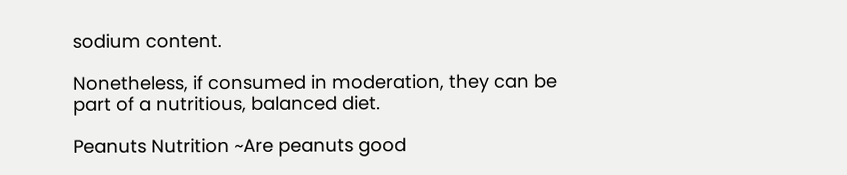sodium content.

Nonetheless, if consumed in moderation, they can be part of a nutritious, balanced diet.

Peanuts Nutrition ~Are peanuts good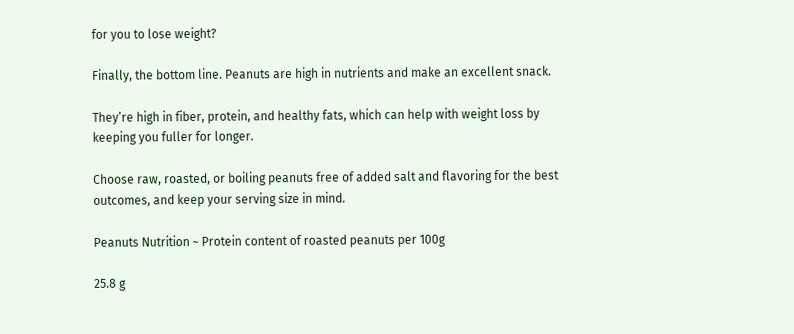for you to lose weight?

Finally, the bottom line. Peanuts are high in nutrients and make an excellent snack.

They’re high in fiber, protein, and healthy fats, which can help with weight loss by keeping you fuller for longer.

Choose raw, roasted, or boiling peanuts free of added salt and flavoring for the best outcomes, and keep your serving size in mind.

Peanuts Nutrition ~ Protein content of roasted peanuts per 100g

25.8 g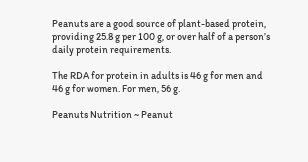Peanuts are a good source of plant-based protein, providing 25.8 g per 100 g, or over half of a person’s daily protein requirements.

The RDA for protein in adults is 46 g for men and 46 g for women. For men, 56 g.

Peanuts Nutrition ~ Peanut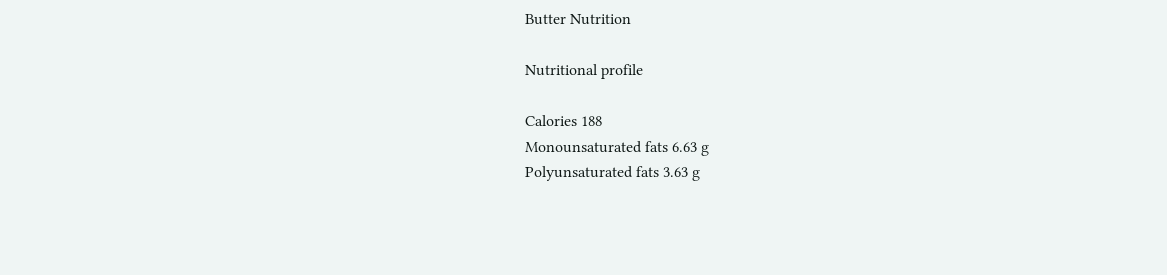Butter Nutrition

Nutritional profile

Calories 188
Monounsaturated fats 6.63 g
Polyunsaturated fats 3.63 g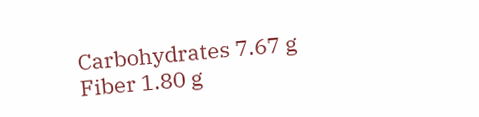Carbohydrates 7.67 g
Fiber 1.80 g